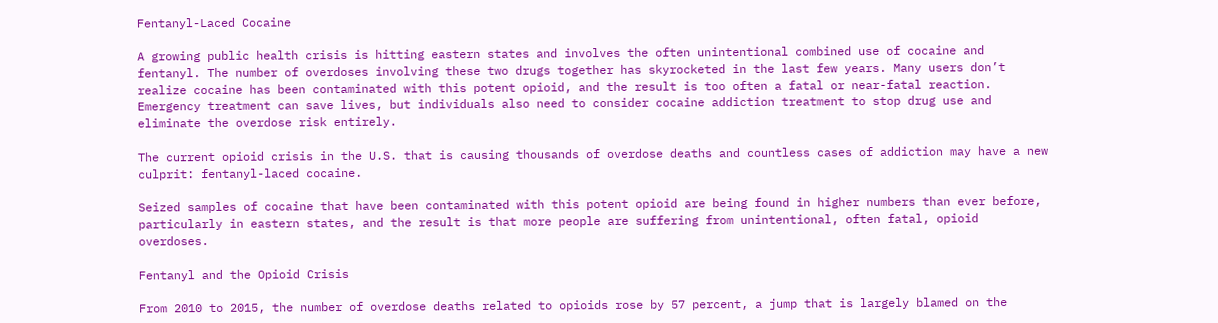Fentanyl-Laced Cocaine

A growing public health crisis is hitting eastern states and involves the often unintentional combined use of cocaine and fentanyl. The number of overdoses involving these two drugs together has skyrocketed in the last few years. Many users don’t realize cocaine has been contaminated with this potent opioid, and the result is too often a fatal or near-fatal reaction. Emergency treatment can save lives, but individuals also need to consider cocaine addiction treatment to stop drug use and eliminate the overdose risk entirely.

The current opioid crisis in the U.S. that is causing thousands of overdose deaths and countless cases of addiction may have a new culprit: fentanyl-laced cocaine.

Seized samples of cocaine that have been contaminated with this potent opioid are being found in higher numbers than ever before, particularly in eastern states, and the result is that more people are suffering from unintentional, often fatal, opioid overdoses.

Fentanyl and the Opioid Crisis

From 2010 to 2015, the number of overdose deaths related to opioids rose by 57 percent, a jump that is largely blamed on the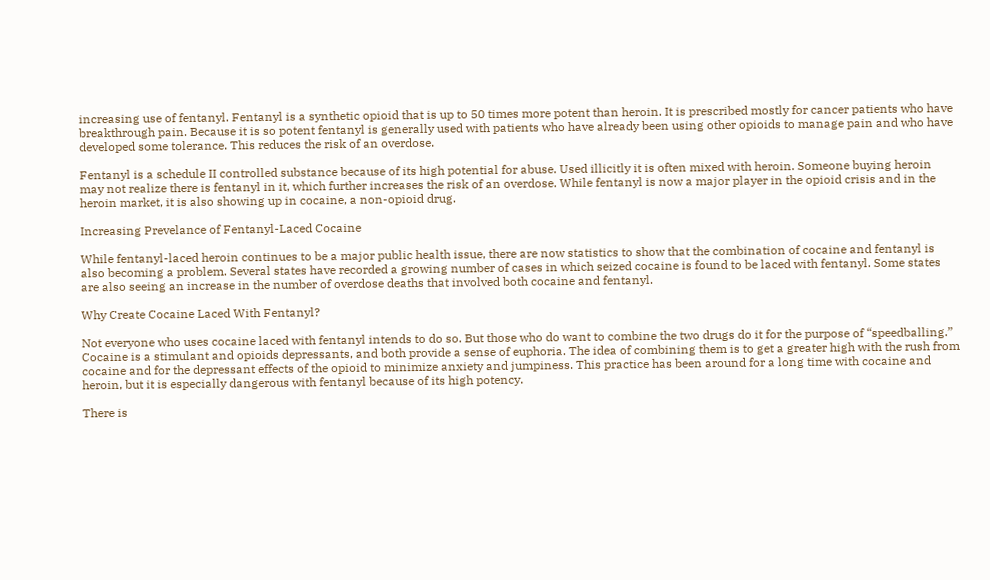increasing use of fentanyl. Fentanyl is a synthetic opioid that is up to 50 times more potent than heroin. It is prescribed mostly for cancer patients who have breakthrough pain. Because it is so potent fentanyl is generally used with patients who have already been using other opioids to manage pain and who have developed some tolerance. This reduces the risk of an overdose.

Fentanyl is a schedule II controlled substance because of its high potential for abuse. Used illicitly it is often mixed with heroin. Someone buying heroin may not realize there is fentanyl in it, which further increases the risk of an overdose. While fentanyl is now a major player in the opioid crisis and in the heroin market, it is also showing up in cocaine, a non-opioid drug.

Increasing Prevelance of Fentanyl-Laced Cocaine

While fentanyl-laced heroin continues to be a major public health issue, there are now statistics to show that the combination of cocaine and fentanyl is also becoming a problem. Several states have recorded a growing number of cases in which seized cocaine is found to be laced with fentanyl. Some states are also seeing an increase in the number of overdose deaths that involved both cocaine and fentanyl.

Why Create Cocaine Laced With Fentanyl?

Not everyone who uses cocaine laced with fentanyl intends to do so. But those who do want to combine the two drugs do it for the purpose of “speedballing.” Cocaine is a stimulant and opioids depressants, and both provide a sense of euphoria. The idea of combining them is to get a greater high with the rush from cocaine and for the depressant effects of the opioid to minimize anxiety and jumpiness. This practice has been around for a long time with cocaine and heroin, but it is especially dangerous with fentanyl because of its high potency.

There is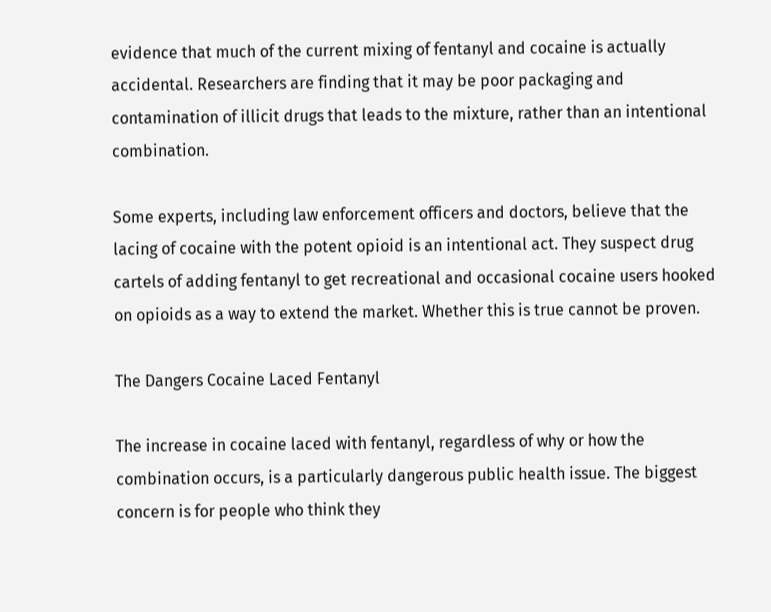evidence that much of the current mixing of fentanyl and cocaine is actually accidental. Researchers are finding that it may be poor packaging and contamination of illicit drugs that leads to the mixture, rather than an intentional combination.

Some experts, including law enforcement officers and doctors, believe that the lacing of cocaine with the potent opioid is an intentional act. They suspect drug cartels of adding fentanyl to get recreational and occasional cocaine users hooked on opioids as a way to extend the market. Whether this is true cannot be proven.

The Dangers Cocaine Laced Fentanyl

The increase in cocaine laced with fentanyl, regardless of why or how the combination occurs, is a particularly dangerous public health issue. The biggest concern is for people who think they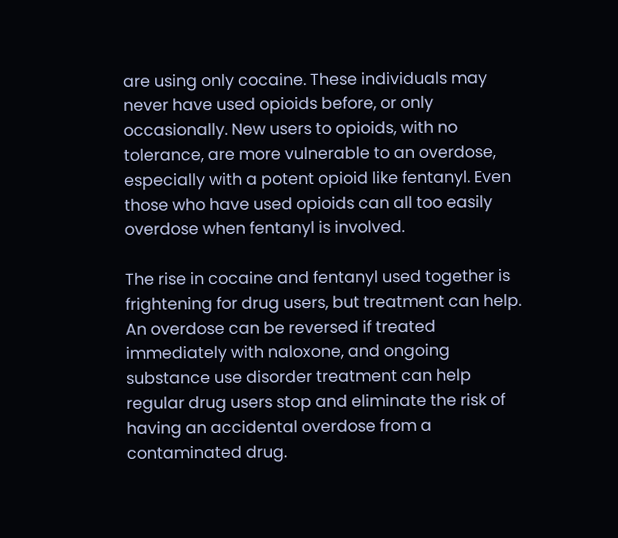are using only cocaine. These individuals may never have used opioids before, or only occasionally. New users to opioids, with no tolerance, are more vulnerable to an overdose, especially with a potent opioid like fentanyl. Even those who have used opioids can all too easily overdose when fentanyl is involved.

The rise in cocaine and fentanyl used together is frightening for drug users, but treatment can help. An overdose can be reversed if treated immediately with naloxone, and ongoing substance use disorder treatment can help regular drug users stop and eliminate the risk of having an accidental overdose from a contaminated drug.